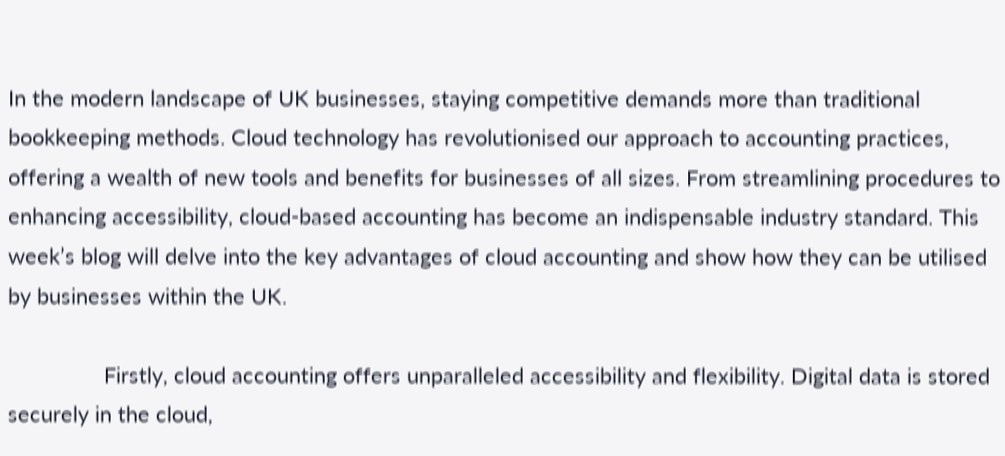In the modern landscape of UK businesses, staying competitive demands more than traditional bookkeeping methods. Cloud technology has revolutionised our approach to accounting practices, offering a wealth of new tools and benefits for businesses of all sizes. From streamlining procedures to enhancing accessibility, cloud-based accounting has become an indispensable industry standard. This week’s blog will delve into the key advantages of cloud accounting and show how they can be utilised by businesses within the UK.

                Firstly, cloud accounting offers unparalleled accessibility and flexibility. Digital data is stored securely in the cloud,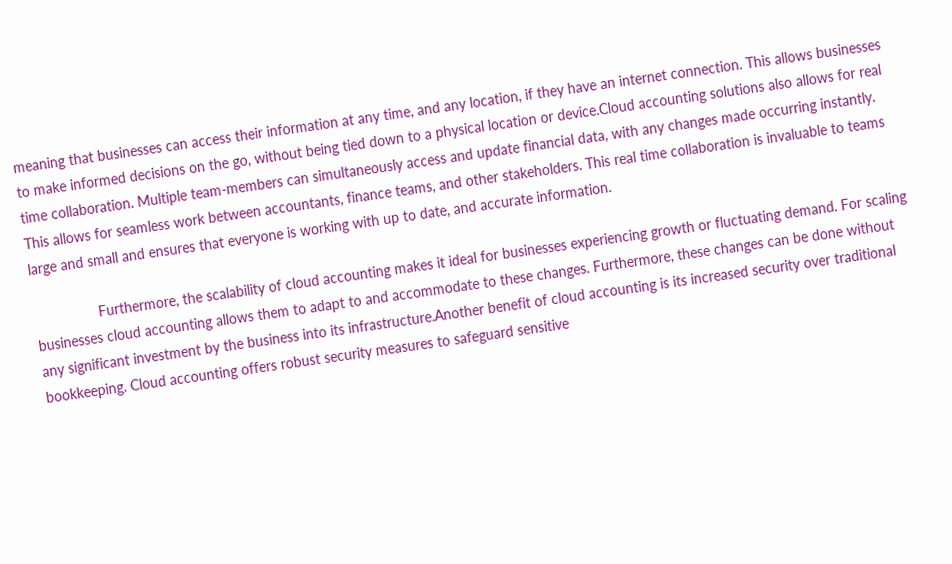meaning that businesses can access their information at any time, and any location, if they have an internet connection. This allows businesses to make informed decisions on the go, without being tied down to a physical location or device.Cloud accounting solutions also allows for real time collaboration. Multiple team-members can simultaneously access and update financial data, with any changes made occurring instantly. This allows for seamless work between accountants, finance teams, and other stakeholders. This real time collaboration is invaluable to teams large and small and ensures that everyone is working with up to date, and accurate information.

                Furthermore, the scalability of cloud accounting makes it ideal for businesses experiencing growth or fluctuating demand. For scaling businesses cloud accounting allows them to adapt to and accommodate to these changes. Furthermore, these changes can be done without any significant investment by the business into its infrastructure.Another benefit of cloud accounting is its increased security over traditional bookkeeping. Cloud accounting offers robust security measures to safeguard sensitive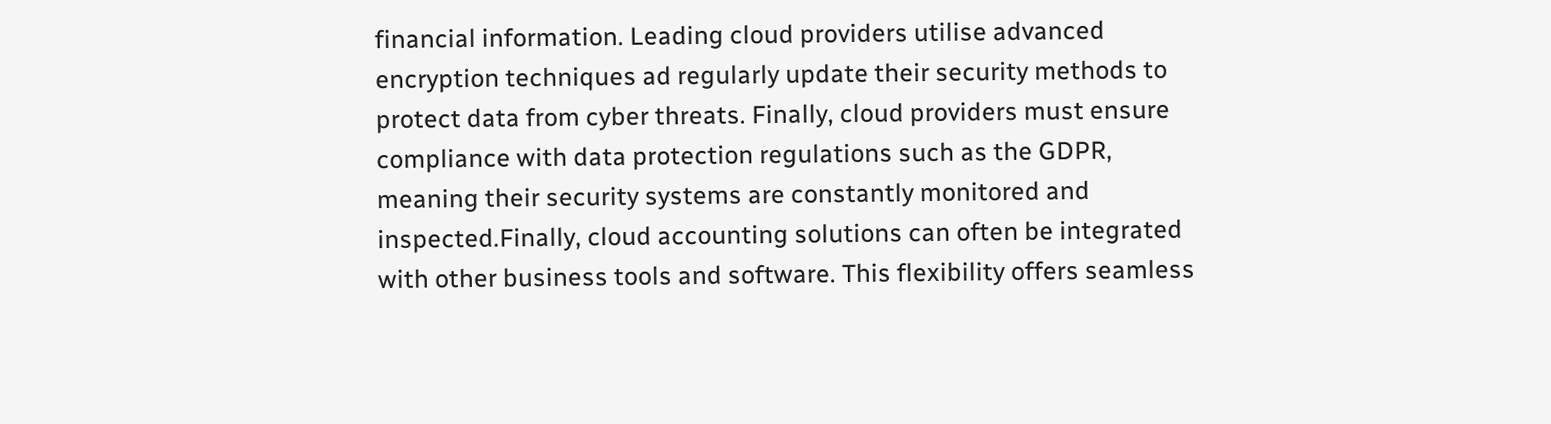financial information. Leading cloud providers utilise advanced encryption techniques ad regularly update their security methods to protect data from cyber threats. Finally, cloud providers must ensure compliance with data protection regulations such as the GDPR, meaning their security systems are constantly monitored and inspected.Finally, cloud accounting solutions can often be integrated with other business tools and software. This flexibility offers seamless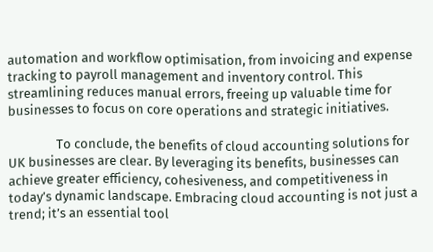automation and workflow optimisation, from invoicing and expense tracking to payroll management and inventory control. This streamlining reduces manual errors, freeing up valuable time for businesses to focus on core operations and strategic initiatives.

                To conclude, the benefits of cloud accounting solutions for UK businesses are clear. By leveraging its benefits, businesses can achieve greater efficiency, cohesiveness, and competitiveness in today’s dynamic landscape. Embracing cloud accounting is not just a trend; it’s an essential tool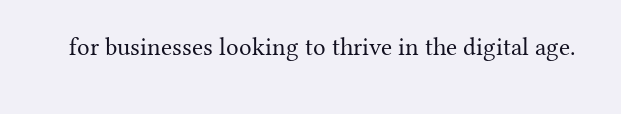for businesses looking to thrive in the digital age.